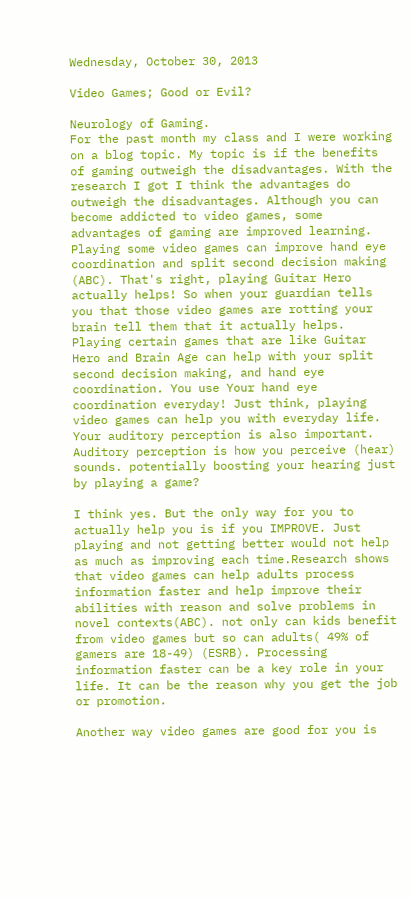Wednesday, October 30, 2013

Video Games; Good or Evil?

Neurology of Gaming.
For the past month my class and I were working on a blog topic. My topic is if the benefits of gaming outweigh the disadvantages. With the research I got I think the advantages do outweigh the disadvantages. Although you can become addicted to video games, some advantages of gaming are improved learning. Playing some video games can improve hand eye coordination and split second decision making (ABC). That's right, playing Guitar Hero actually helps! So when your guardian tells you that those video games are rotting your brain tell them that it actually helps. Playing certain games that are like Guitar Hero and Brain Age can help with your split second decision making, and hand eye coordination. You use Your hand eye coordination everyday! Just think, playing video games can help you with everyday life. Your auditory perception is also important. Auditory perception is how you perceive (hear) sounds. potentially boosting your hearing just by playing a game?

I think yes. But the only way for you to actually help you is if you IMPROVE. Just playing and not getting better would not help as much as improving each time.Research shows that video games can help adults process information faster and help improve their abilities with reason and solve problems in novel contexts(ABC). not only can kids benefit from video games but so can adults( 49% of gamers are 18-49) (ESRB). Processing information faster can be a key role in your life. It can be the reason why you get the job or promotion.

Another way video games are good for you is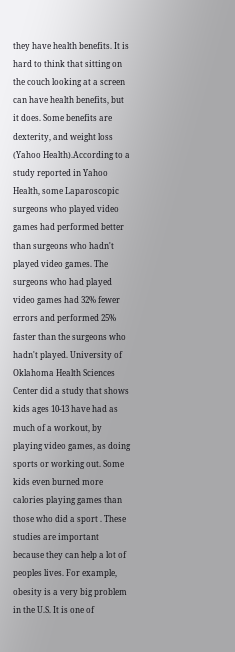they have health benefits. It is hard to think that sitting on the couch looking at a screen can have health benefits, but it does. Some benefits are dexterity, and weight loss (Yahoo Health).According to a study reported in Yahoo Health, some Laparoscopic surgeons who played video games had performed better than surgeons who hadn't played video games. The surgeons who had played video games had 32% fewer errors and performed 25% faster than the surgeons who hadn't played. University of Oklahoma Health Sciences Center did a study that shows kids ages 10-13 have had as much of a workout, by playing video games, as doing sports or working out. Some kids even burned more calories playing games than those who did a sport . These studies are important because they can help a lot of peoples lives. For example, obesity is a very big problem in the U.S. It is one of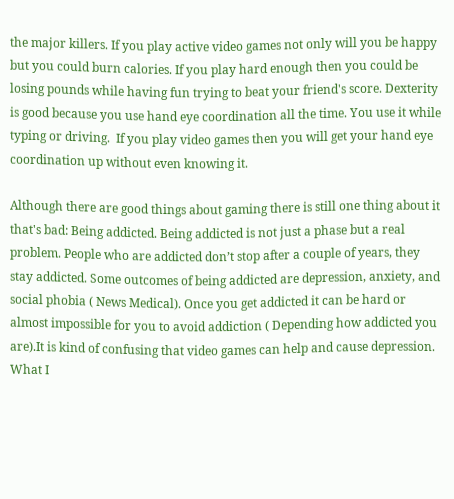the major killers. If you play active video games not only will you be happy but you could burn calories. If you play hard enough then you could be losing pounds while having fun trying to beat your friend's score. Dexterity is good because you use hand eye coordination all the time. You use it while typing or driving.  If you play video games then you will get your hand eye coordination up without even knowing it.

Although there are good things about gaming there is still one thing about it that's bad: Being addicted. Being addicted is not just a phase but a real problem. People who are addicted don’t stop after a couple of years, they stay addicted. Some outcomes of being addicted are depression, anxiety, and social phobia ( News Medical). Once you get addicted it can be hard or almost impossible for you to avoid addiction ( Depending how addicted you are).It is kind of confusing that video games can help and cause depression. What I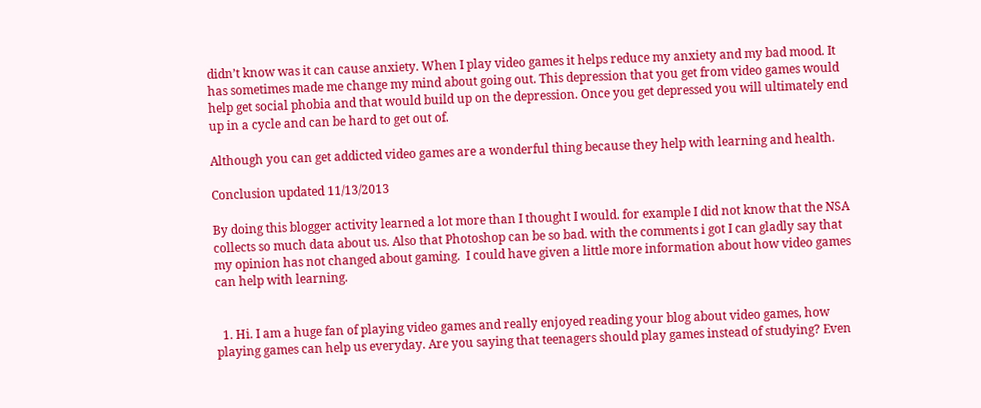didn’t know was it can cause anxiety. When I play video games it helps reduce my anxiety and my bad mood. It has sometimes made me change my mind about going out. This depression that you get from video games would help get social phobia and that would build up on the depression. Once you get depressed you will ultimately end up in a cycle and can be hard to get out of.

Although you can get addicted video games are a wonderful thing because they help with learning and health.

Conclusion updated 11/13/2013

By doing this blogger activity learned a lot more than I thought I would. for example I did not know that the NSA collects so much data about us. Also that Photoshop can be so bad. with the comments i got I can gladly say that my opinion has not changed about gaming.  I could have given a little more information about how video games can help with learning.


  1. Hi. I am a huge fan of playing video games and really enjoyed reading your blog about video games, how playing games can help us everyday. Are you saying that teenagers should play games instead of studying? Even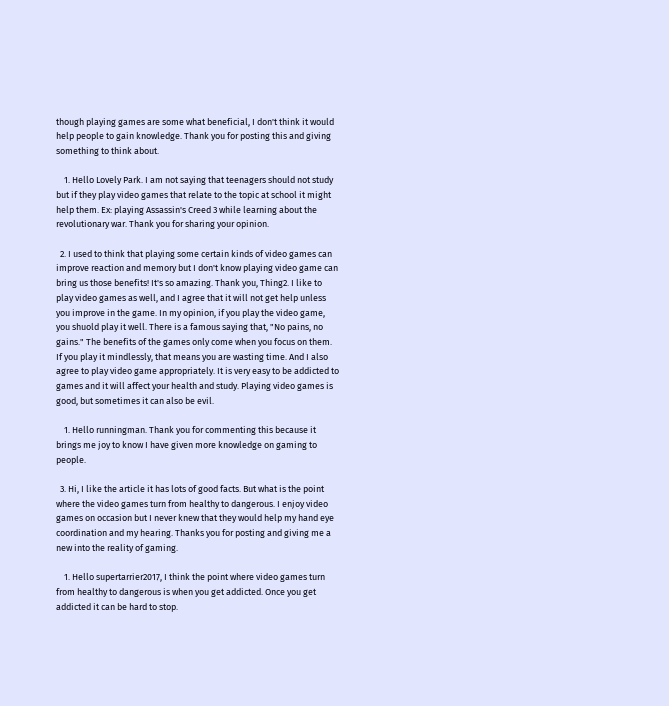though playing games are some what beneficial, I don't think it would help people to gain knowledge. Thank you for posting this and giving something to think about.

    1. Hello Lovely Park. I am not saying that teenagers should not study but if they play video games that relate to the topic at school it might help them. Ex: playing Assassin's Creed 3 while learning about the revolutionary war. Thank you for sharing your opinion.

  2. I used to think that playing some certain kinds of video games can improve reaction and memory but I don't know playing video game can bring us those benefits! It's so amazing. Thank you, Thing2. I like to play video games as well, and I agree that it will not get help unless you improve in the game. In my opinion, if you play the video game, you shuold play it well. There is a famous saying that, "No pains, no gains." The benefits of the games only come when you focus on them. If you play it mindlessly, that means you are wasting time. And I also agree to play video game appropriately. It is very easy to be addicted to games and it will affect your health and study. Playing video games is good, but sometimes it can also be evil.

    1. Hello runningman. Thank you for commenting this because it brings me joy to know I have given more knowledge on gaming to people.

  3. Hi, I like the article it has lots of good facts. But what is the point where the video games turn from healthy to dangerous. I enjoy video games on occasion but I never knew that they would help my hand eye coordination and my hearing. Thanks you for posting and giving me a new into the reality of gaming.

    1. Hello supertarrier2017, I think the point where video games turn from healthy to dangerous is when you get addicted. Once you get addicted it can be hard to stop.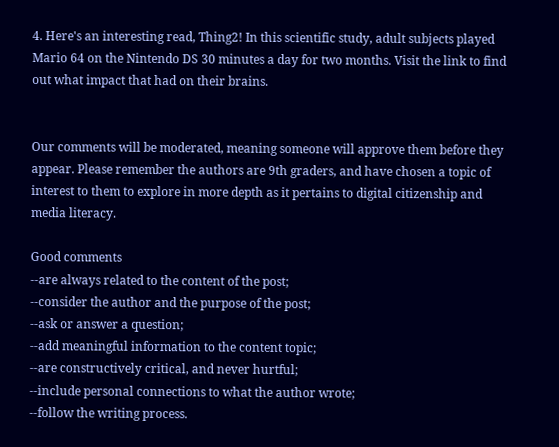4. Here's an interesting read, Thing2! In this scientific study, adult subjects played Mario 64 on the Nintendo DS 30 minutes a day for two months. Visit the link to find out what impact that had on their brains.


Our comments will be moderated, meaning someone will approve them before they appear. Please remember the authors are 9th graders, and have chosen a topic of interest to them to explore in more depth as it pertains to digital citizenship and media literacy.

Good comments
--are always related to the content of the post;
--consider the author and the purpose of the post;
--ask or answer a question;
--add meaningful information to the content topic;
--are constructively critical, and never hurtful;
--include personal connections to what the author wrote;
--follow the writing process.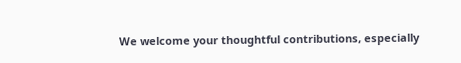We welcome your thoughtful contributions, especially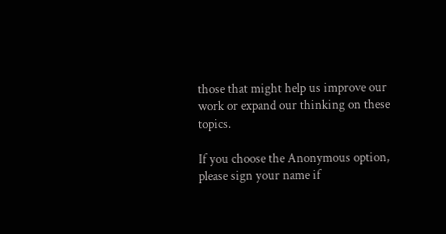those that might help us improve our work or expand our thinking on these topics.

If you choose the Anonymous option, please sign your name if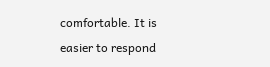comfortable. It is easier to respond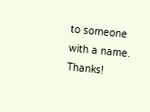to someone with a name. Thanks!